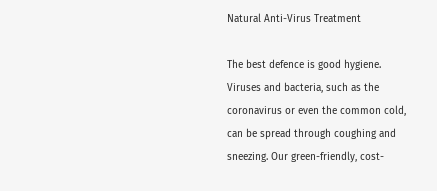Natural Anti-Virus Treatment

The best defence is good hygiene. Viruses and bacteria, such as the coronavirus or even the common cold, can be spread through coughing and sneezing. Our green-friendly, cost-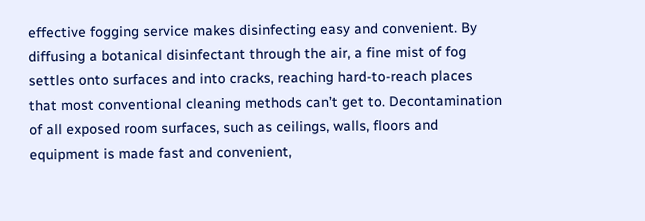effective fogging service makes disinfecting easy and convenient. By diffusing a botanical disinfectant through the air, a fine mist of fog settles onto surfaces and into cracks, reaching hard-to-reach places that most conventional cleaning methods can’t get to. Decontamination of all exposed room surfaces, such as ceilings, walls, floors and equipment is made fast and convenient,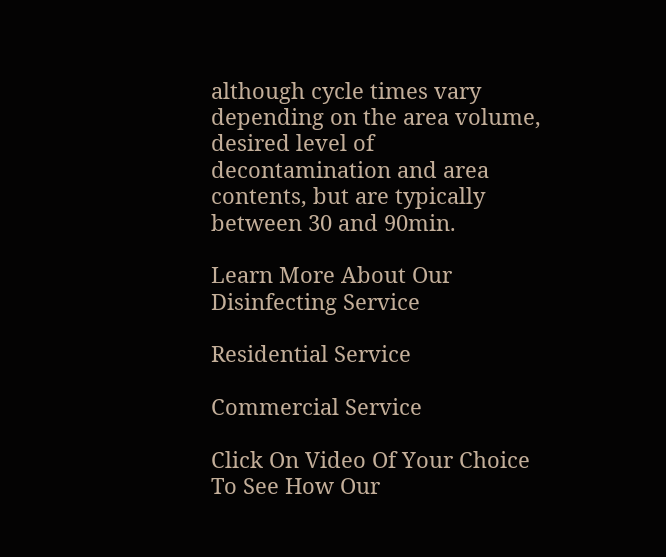although cycle times vary depending on the area volume, desired level of decontamination and area contents, but are typically between 30 and 90min.

Learn More About Our Disinfecting Service

Residential Service

Commercial Service

Click On Video Of Your Choice To See How Our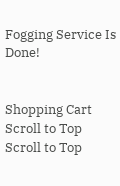Fogging Service Is Done!


Shopping Cart
Scroll to Top
Scroll to Top